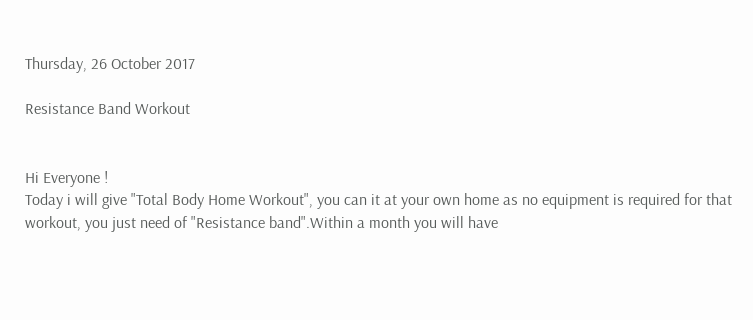Thursday, 26 October 2017

Resistance Band Workout


Hi Everyone !
Today i will give "Total Body Home Workout", you can it at your own home as no equipment is required for that workout, you just need of "Resistance band".Within a month you will have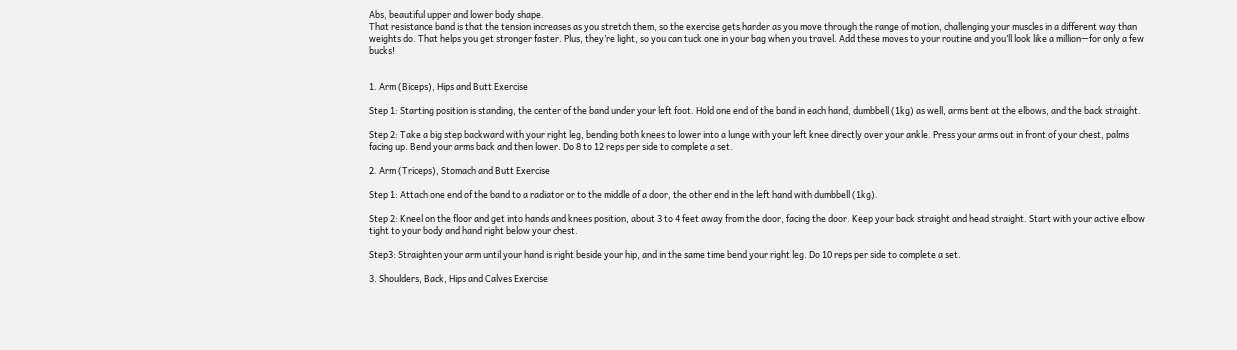Abs, beautiful upper and lower body shape.
That resistance band is that the tension increases as you stretch them, so the exercise gets harder as you move through the range of motion, challenging your muscles in a different way than weights do. That helps you get stronger faster. Plus, they’re light, so you can tuck one in your bag when you travel. Add these moves to your routine and you’ll look like a million—for only a few bucks!


1. Arm (Biceps), Hips and Butt Exercise

Step 1: Starting position is standing, the center of the band under your left foot. Hold one end of the band in each hand, dumbbell (1kg) as well, arms bent at the elbows, and the back straight.

Step 2: Take a big step backward with your right leg, bending both knees to lower into a lunge with your left knee directly over your ankle. Press your arms out in front of your chest, palms facing up. Bend your arms back and then lower. Do 8 to 12 reps per side to complete a set.

2. Arm (Triceps), Stomach and Butt Exercise

Step 1: Attach one end of the band to a radiator or to the middle of a door, the other end in the left hand with dumbbell (1kg).

Step 2: Kneel on the floor and get into hands and knees position, about 3 to 4 feet away from the door, facing the door. Keep your back straight and head straight. Start with your active elbow tight to your body and hand right below your chest.

Step3: Straighten your arm until your hand is right beside your hip, and in the same time bend your right leg. Do 10 reps per side to complete a set.

3. Shoulders, Back, Hips and Calves Exercise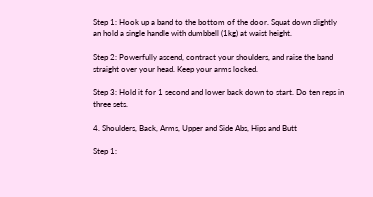Step 1: Hook up a band to the bottom of the door. Squat down slightly an hold a single handle with dumbbell (1kg) at waist height.

Step 2: Powerfully ascend, contract your shoulders, and raise the band straight over your head. Keep your arms locked.

Step 3: Hold it for 1 second and lower back down to start. Do ten reps in three sets.

4. Shoulders, Back, Arms, Upper and Side Abs, Hips and Butt

Step 1: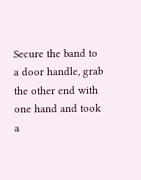Secure the band to a door handle, grab the other end with one hand and took a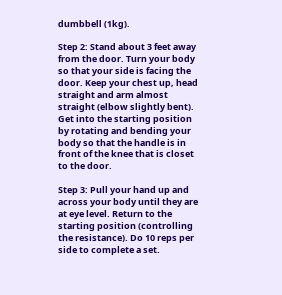dumbbell (1kg).

Step 2: Stand about 3 feet away from the door. Turn your body so that your side is facing the door. Keep your chest up, head straight and arm almost straight (elbow slightly bent). Get into the starting position by rotating and bending your body so that the handle is in front of the knee that is closet to the door.

Step 3: Pull your hand up and across your body until they are at eye level. Return to the starting position (controlling the resistance). Do 10 reps per side to complete a set.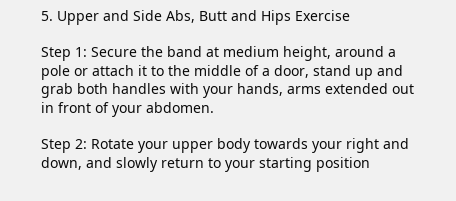5. Upper and Side Abs, Butt and Hips Exercise

Step 1: Secure the band at medium height, around a pole or attach it to the middle of a door, stand up and grab both handles with your hands, arms extended out in front of your abdomen.

Step 2: Rotate your upper body towards your right and down, and slowly return to your starting position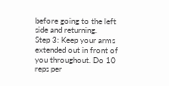before going to the left side and returning.
Step 3: Keep your arms extended out in front of you throughout. Do 10 reps per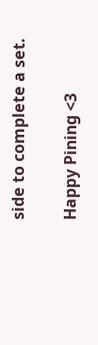side to complete a set.

Happy Pining <3